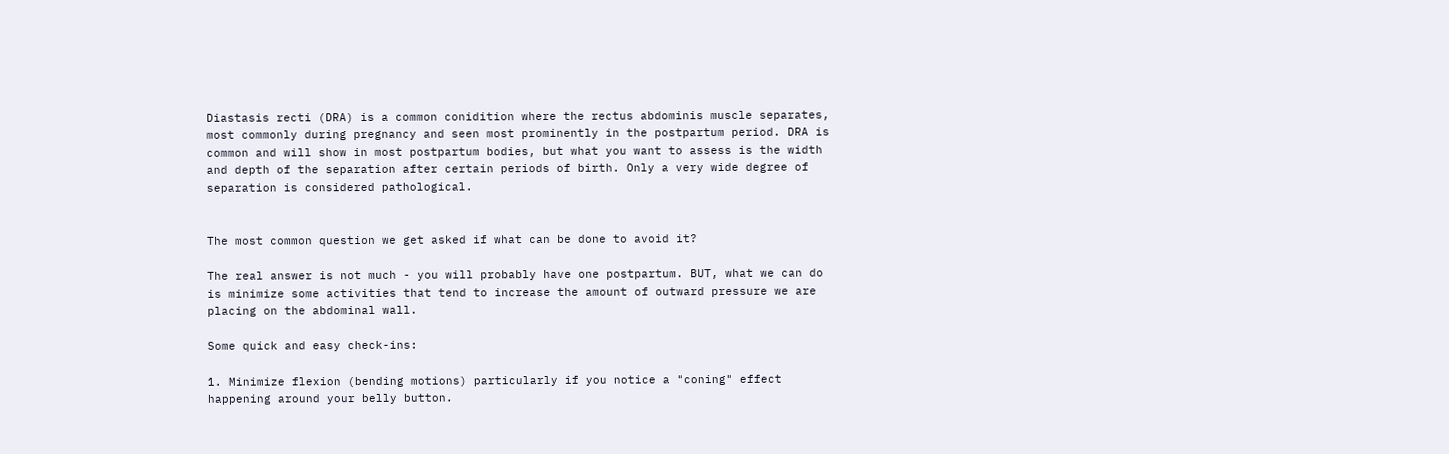Diastasis recti (DRA) is a common conidition where the rectus abdominis muscle separates, most commonly during pregnancy and seen most prominently in the postpartum period. DRA is common and will show in most postpartum bodies, but what you want to assess is the width and depth of the separation after certain periods of birth. Only a very wide degree of separation is considered pathological.


The most common question we get asked if what can be done to avoid it?

The real answer is not much - you will probably have one postpartum. BUT, what we can do is minimize some activities that tend to increase the amount of outward pressure we are placing on the abdominal wall.

Some quick and easy check-ins:

1. Minimize flexion (bending motions) particularly if you notice a "coning" effect happening around your belly button.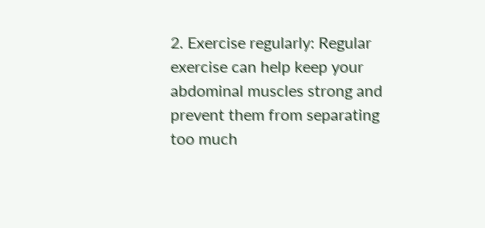2. Exercise regularly: Regular exercise can help keep your abdominal muscles strong and prevent them from separating too much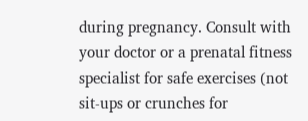during pregnancy. Consult with your doctor or a prenatal fitness specialist for safe exercises (not sit-ups or crunches for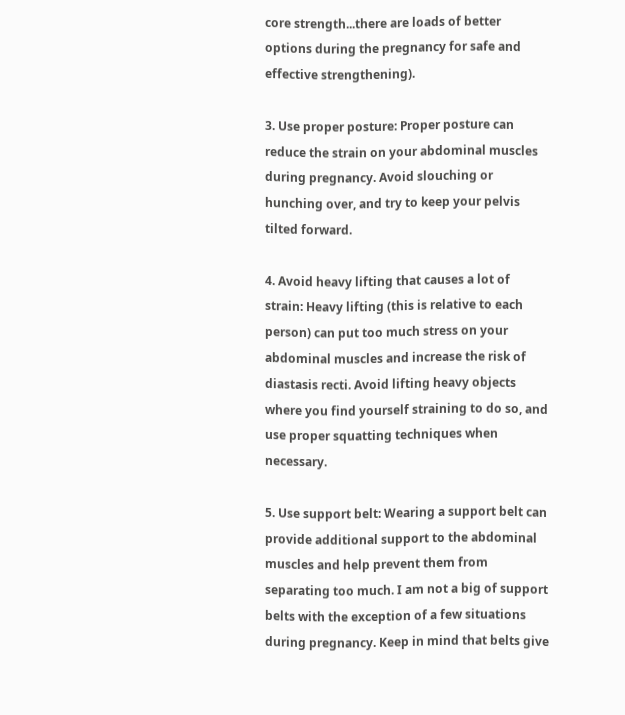core strength...there are loads of better options during the pregnancy for safe and effective strengthening).

3. Use proper posture: Proper posture can reduce the strain on your abdominal muscles during pregnancy. Avoid slouching or hunching over, and try to keep your pelvis tilted forward.

4. Avoid heavy lifting that causes a lot of strain: Heavy lifting (this is relative to each person) can put too much stress on your abdominal muscles and increase the risk of diastasis recti. Avoid lifting heavy objects where you find yourself straining to do so, and use proper squatting techniques when necessary.

5. Use support belt: Wearing a support belt can provide additional support to the abdominal muscles and help prevent them from separating too much. I am not a big of support belts with the exception of a few situations during pregnancy. Keep in mind that belts give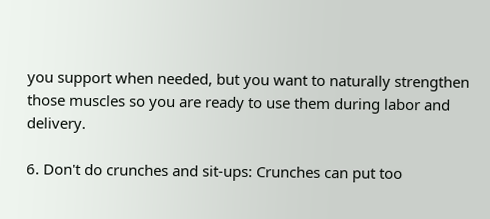you support when needed, but you want to naturally strengthen those muscles so you are ready to use them during labor and delivery.

6. Don't do crunches and sit-ups: Crunches can put too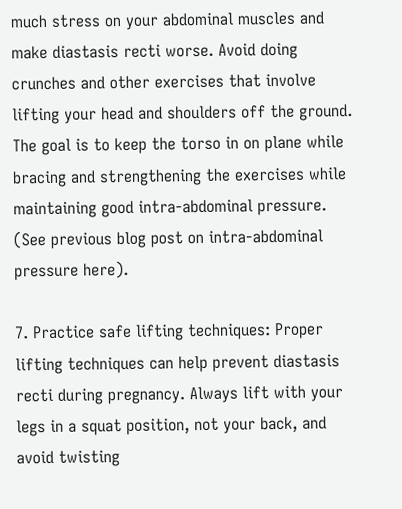much stress on your abdominal muscles and make diastasis recti worse. Avoid doing crunches and other exercises that involve lifting your head and shoulders off the ground. The goal is to keep the torso in on plane while bracing and strengthening the exercises while maintaining good intra-abdominal pressure. (See previous blog post on intra-abdominal pressure here).

7. Practice safe lifting techniques: Proper lifting techniques can help prevent diastasis recti during pregnancy. Always lift with your legs in a squat position, not your back, and avoid twisting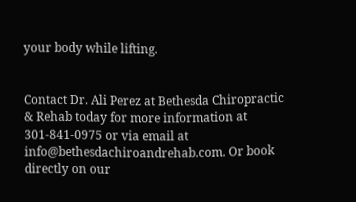your body while lifting.


Contact Dr. Ali Perez at Bethesda Chiropractic & Rehab today for more information at 301-841-0975 or via email at info@bethesdachiroandrehab.com. Or book directly on our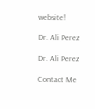website!

Dr. Ali Perez

Dr. Ali Perez

Contact Me